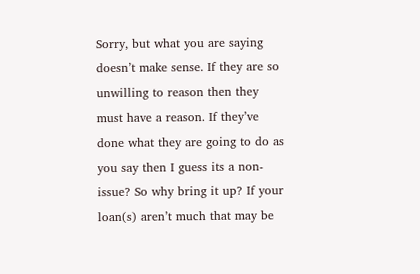Sorry, but what you are saying doesn’t make sense. If they are so unwilling to reason then they must have a reason. If they’ve done what they are going to do as you say then I guess its a non-issue? So why bring it up? If your loan(s) aren’t much that may be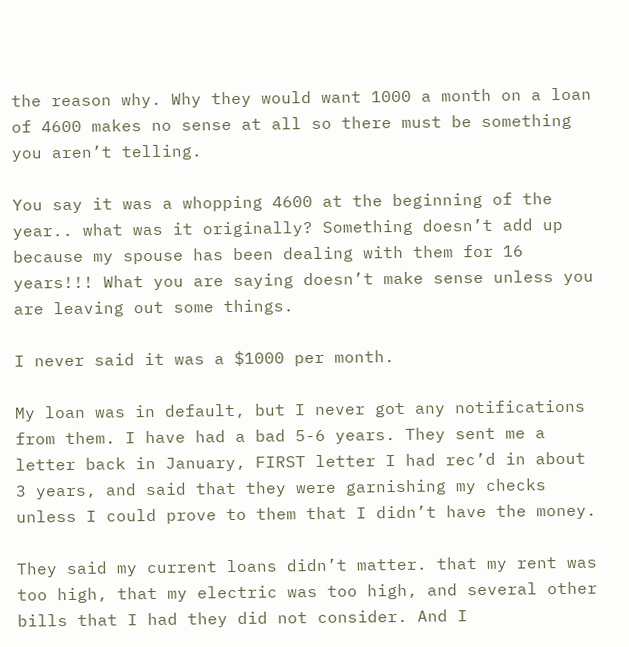the reason why. Why they would want 1000 a month on a loan of 4600 makes no sense at all so there must be something you aren’t telling.

You say it was a whopping 4600 at the beginning of the year.. what was it originally? Something doesn’t add up because my spouse has been dealing with them for 16 years!!! What you are saying doesn’t make sense unless you are leaving out some things.

I never said it was a $1000 per month.

My loan was in default, but I never got any notifications from them. I have had a bad 5-6 years. They sent me a letter back in January, FIRST letter I had rec’d in about 3 years, and said that they were garnishing my checks unless I could prove to them that I didn’t have the money.

They said my current loans didn’t matter. that my rent was too high, that my electric was too high, and several other bills that I had they did not consider. And I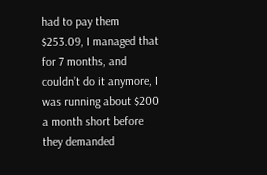had to pay them $253.09, I managed that for 7 months, and couldn’t do it anymore, I was running about $200 a month short before they demanded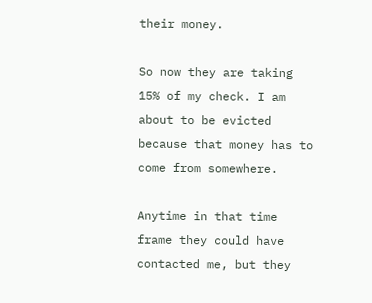their money.

So now they are taking 15% of my check. I am about to be evicted because that money has to come from somewhere.

Anytime in that time frame they could have contacted me, but they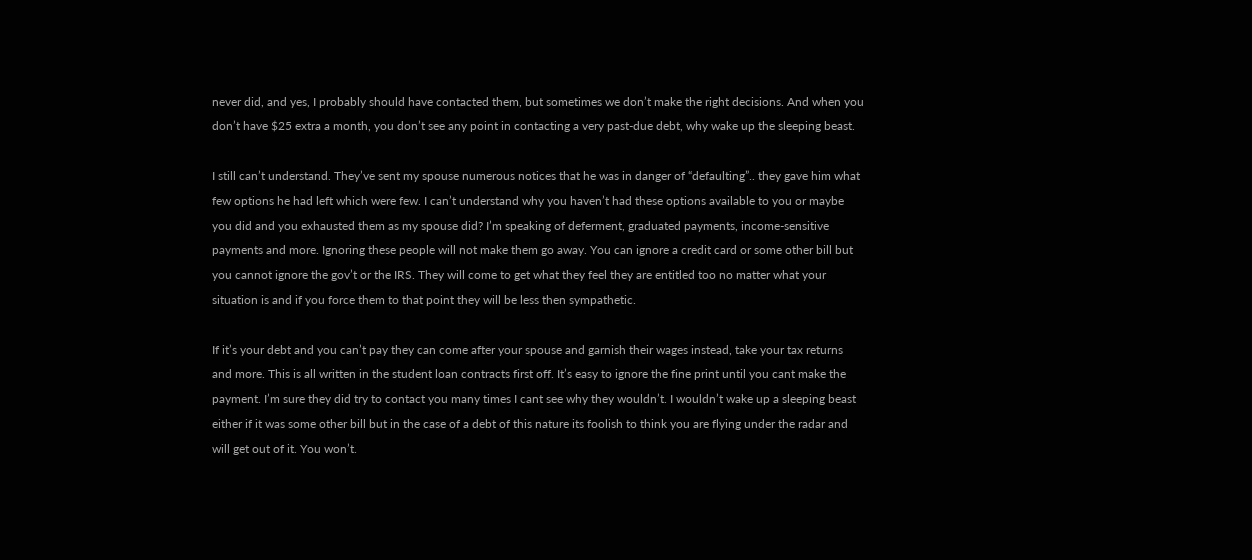never did, and yes, I probably should have contacted them, but sometimes we don’t make the right decisions. And when you don’t have $25 extra a month, you don’t see any point in contacting a very past-due debt, why wake up the sleeping beast.

I still can’t understand. They’ve sent my spouse numerous notices that he was in danger of “defaulting”.. they gave him what few options he had left which were few. I can’t understand why you haven’t had these options available to you or maybe you did and you exhausted them as my spouse did? I’m speaking of deferment, graduated payments, income-sensitive payments and more. Ignoring these people will not make them go away. You can ignore a credit card or some other bill but you cannot ignore the gov’t or the IRS. They will come to get what they feel they are entitled too no matter what your situation is and if you force them to that point they will be less then sympathetic.

If it’s your debt and you can’t pay they can come after your spouse and garnish their wages instead, take your tax returns and more. This is all written in the student loan contracts first off. It’s easy to ignore the fine print until you cant make the payment. I’m sure they did try to contact you many times I cant see why they wouldn’t. I wouldn’t wake up a sleeping beast either if it was some other bill but in the case of a debt of this nature its foolish to think you are flying under the radar and will get out of it. You won’t.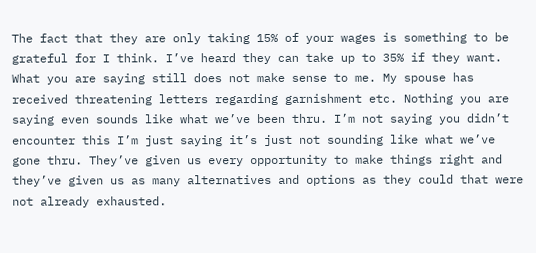The fact that they are only taking 15% of your wages is something to be grateful for I think. I’ve heard they can take up to 35% if they want. What you are saying still does not make sense to me. My spouse has received threatening letters regarding garnishment etc. Nothing you are saying even sounds like what we’ve been thru. I’m not saying you didn’t encounter this I’m just saying it’s just not sounding like what we’ve gone thru. They’ve given us every opportunity to make things right and they’ve given us as many alternatives and options as they could that were not already exhausted.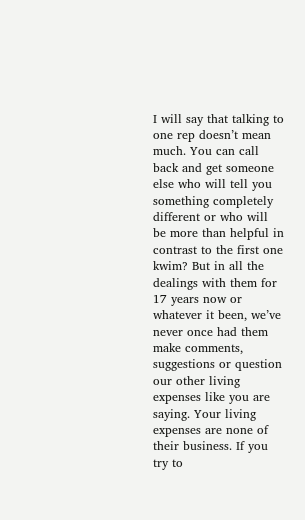I will say that talking to one rep doesn’t mean much. You can call back and get someone else who will tell you something completely different or who will be more than helpful in contrast to the first one kwim? But in all the dealings with them for 17 years now or whatever it been, we’ve never once had them make comments, suggestions or question our other living expenses like you are saying. Your living expenses are none of their business. If you try to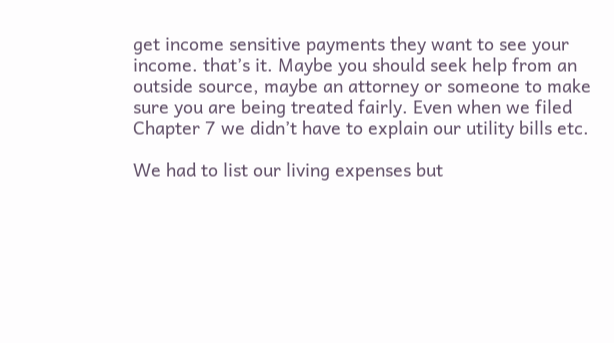get income sensitive payments they want to see your income. that’s it. Maybe you should seek help from an outside source, maybe an attorney or someone to make sure you are being treated fairly. Even when we filed Chapter 7 we didn’t have to explain our utility bills etc.

We had to list our living expenses but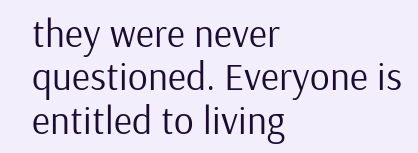they were never questioned. Everyone is entitled to living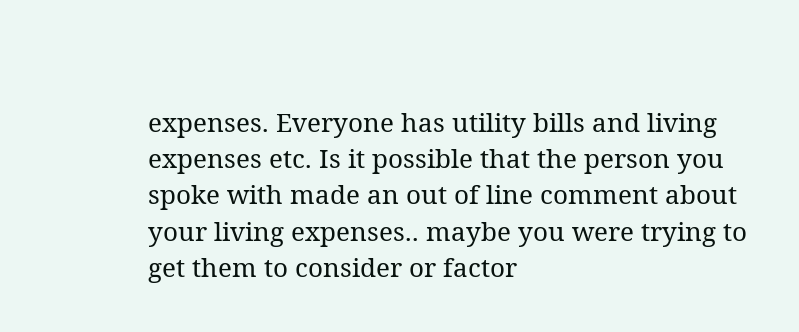expenses. Everyone has utility bills and living expenses etc. Is it possible that the person you spoke with made an out of line comment about your living expenses.. maybe you were trying to get them to consider or factor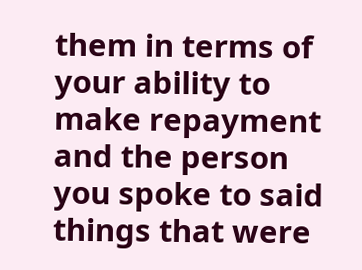them in terms of your ability to make repayment and the person you spoke to said things that were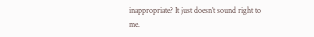inappropriate? It just doesn’t sound right to me.